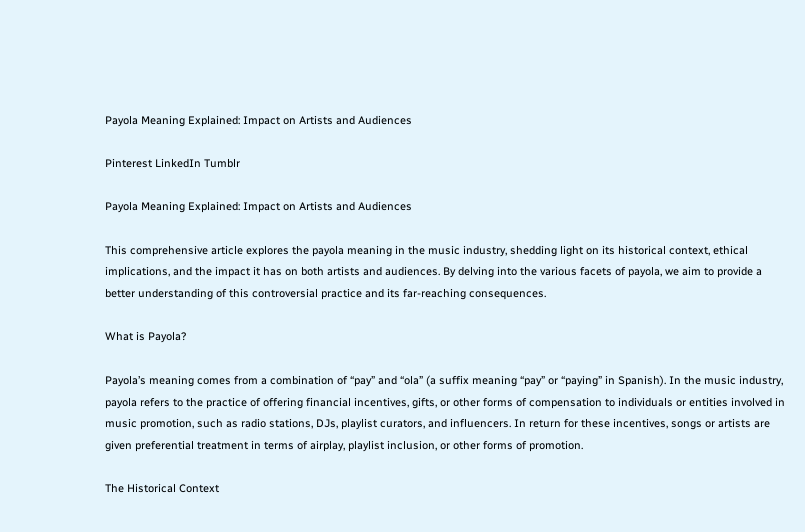Payola Meaning Explained: Impact on Artists and Audiences

Pinterest LinkedIn Tumblr

Payola Meaning Explained: Impact on Artists and Audiences

This comprehensive article explores the payola meaning in the music industry, shedding light on its historical context, ethical implications, and the impact it has on both artists and audiences. By delving into the various facets of payola, we aim to provide a better understanding of this controversial practice and its far-reaching consequences.

What is Payola?

Payola’s meaning comes from a combination of “pay” and “ola” (a suffix meaning “pay” or “paying” in Spanish). In the music industry, payola refers to the practice of offering financial incentives, gifts, or other forms of compensation to individuals or entities involved in music promotion, such as radio stations, DJs, playlist curators, and influencers. In return for these incentives, songs or artists are given preferential treatment in terms of airplay, playlist inclusion, or other forms of promotion.

The Historical Context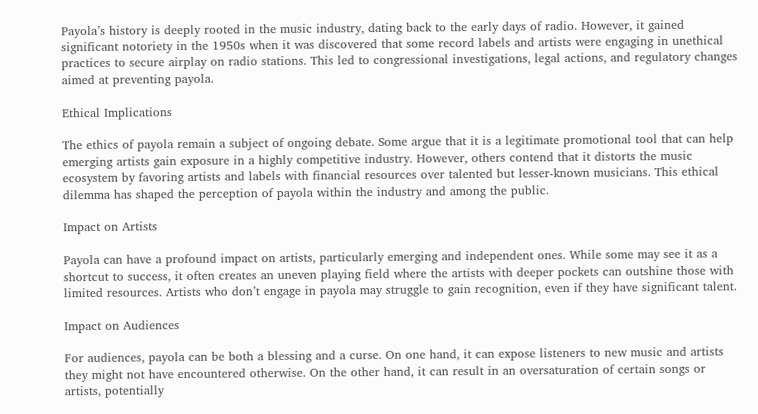Payola’s history is deeply rooted in the music industry, dating back to the early days of radio. However, it gained significant notoriety in the 1950s when it was discovered that some record labels and artists were engaging in unethical practices to secure airplay on radio stations. This led to congressional investigations, legal actions, and regulatory changes aimed at preventing payola.

Ethical Implications

The ethics of payola remain a subject of ongoing debate. Some argue that it is a legitimate promotional tool that can help emerging artists gain exposure in a highly competitive industry. However, others contend that it distorts the music ecosystem by favoring artists and labels with financial resources over talented but lesser-known musicians. This ethical dilemma has shaped the perception of payola within the industry and among the public.

Impact on Artists

Payola can have a profound impact on artists, particularly emerging and independent ones. While some may see it as a shortcut to success, it often creates an uneven playing field where the artists with deeper pockets can outshine those with limited resources. Artists who don’t engage in payola may struggle to gain recognition, even if they have significant talent.

Impact on Audiences

For audiences, payola can be both a blessing and a curse. On one hand, it can expose listeners to new music and artists they might not have encountered otherwise. On the other hand, it can result in an oversaturation of certain songs or artists, potentially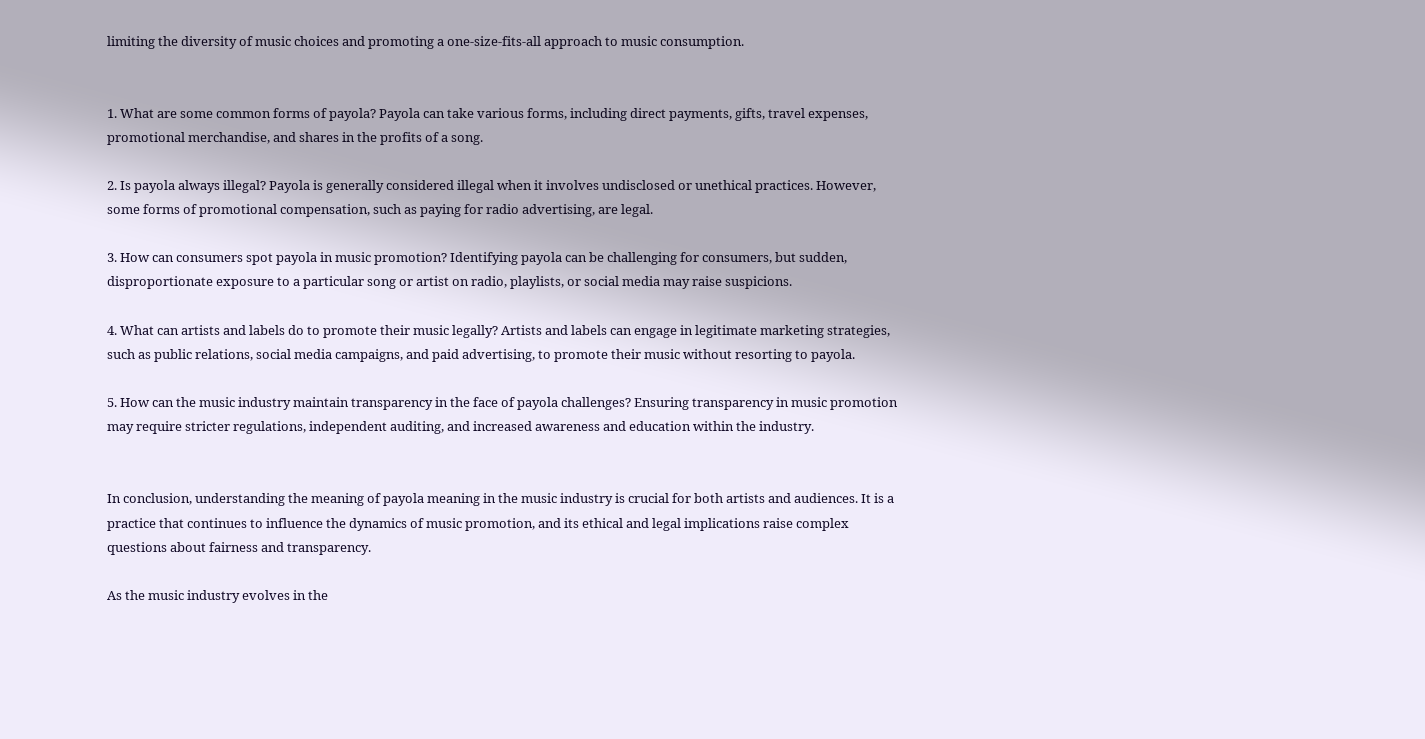limiting the diversity of music choices and promoting a one-size-fits-all approach to music consumption.


1. What are some common forms of payola? Payola can take various forms, including direct payments, gifts, travel expenses, promotional merchandise, and shares in the profits of a song.

2. Is payola always illegal? Payola is generally considered illegal when it involves undisclosed or unethical practices. However, some forms of promotional compensation, such as paying for radio advertising, are legal.

3. How can consumers spot payola in music promotion? Identifying payola can be challenging for consumers, but sudden, disproportionate exposure to a particular song or artist on radio, playlists, or social media may raise suspicions.

4. What can artists and labels do to promote their music legally? Artists and labels can engage in legitimate marketing strategies, such as public relations, social media campaigns, and paid advertising, to promote their music without resorting to payola.

5. How can the music industry maintain transparency in the face of payola challenges? Ensuring transparency in music promotion may require stricter regulations, independent auditing, and increased awareness and education within the industry.


In conclusion, understanding the meaning of payola meaning in the music industry is crucial for both artists and audiences. It is a practice that continues to influence the dynamics of music promotion, and its ethical and legal implications raise complex questions about fairness and transparency.

As the music industry evolves in the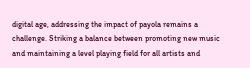digital age, addressing the impact of payola remains a challenge. Striking a balance between promoting new music and maintaining a level playing field for all artists and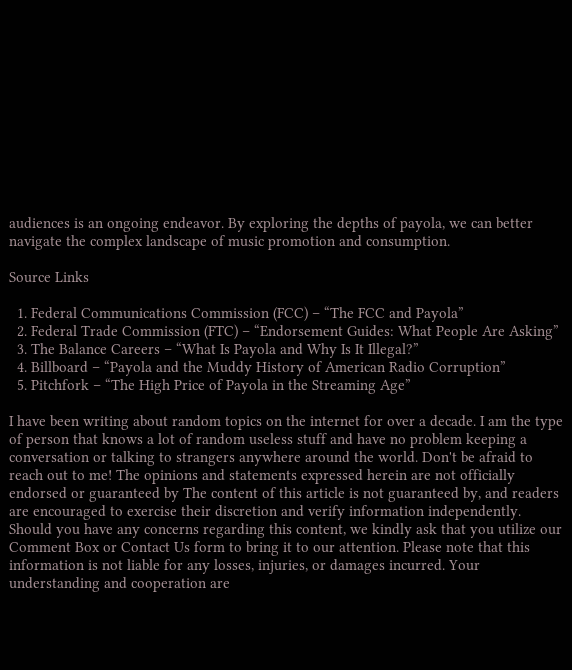audiences is an ongoing endeavor. By exploring the depths of payola, we can better navigate the complex landscape of music promotion and consumption.

Source Links

  1. Federal Communications Commission (FCC) – “The FCC and Payola”
  2. Federal Trade Commission (FTC) – “Endorsement Guides: What People Are Asking”
  3. The Balance Careers – “What Is Payola and Why Is It Illegal?”
  4. Billboard – “Payola and the Muddy History of American Radio Corruption”
  5. Pitchfork – “The High Price of Payola in the Streaming Age”

I have been writing about random topics on the internet for over a decade. I am the type of person that knows a lot of random useless stuff and have no problem keeping a conversation or talking to strangers anywhere around the world. Don't be afraid to reach out to me! The opinions and statements expressed herein are not officially endorsed or guaranteed by The content of this article is not guaranteed by, and readers are encouraged to exercise their discretion and verify information independently. Should you have any concerns regarding this content, we kindly ask that you utilize our Comment Box or Contact Us form to bring it to our attention. Please note that this information is not liable for any losses, injuries, or damages incurred. Your understanding and cooperation are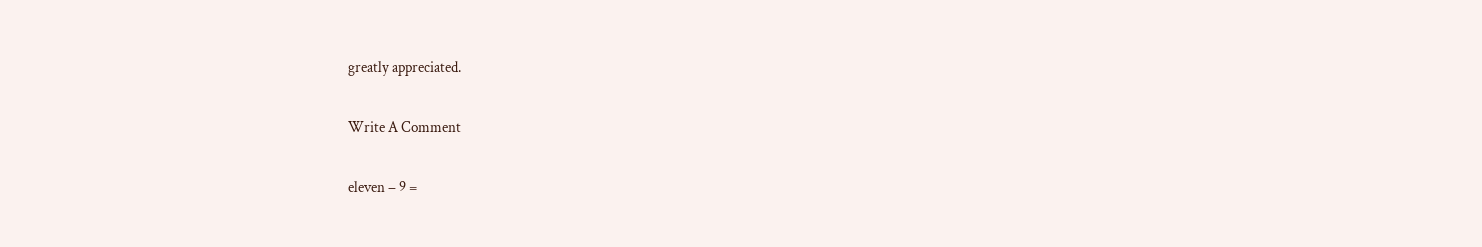greatly appreciated.

Write A Comment

eleven − 9 =